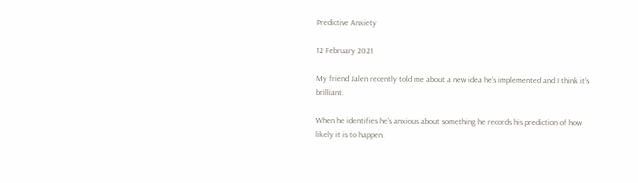Predictive Anxiety

12 February 2021

My friend Jalen recently told me about a new idea he’s implemented and I think it’s brilliant.

When he identifies he’s anxious about something he records his prediction of how likely it is to happen.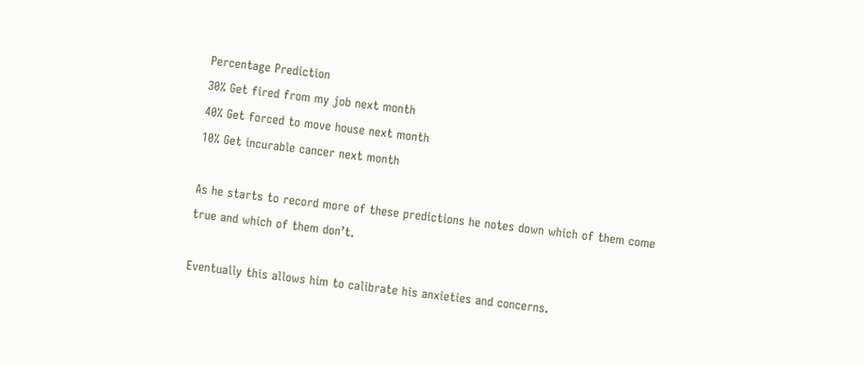Percentage Prediction
30% Get fired from my job next month
40% Get forced to move house next month
10% Get incurable cancer next month

As he starts to record more of these predictions he notes down which of them come true and which of them don’t.

Eventually this allows him to calibrate his anxieties and concerns.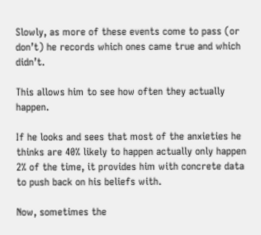Slowly, as more of these events come to pass (or don’t) he records which ones came true and which didn’t.

This allows him to see how often they actually happen.

If he looks and sees that most of the anxieties he thinks are 40% likely to happen actually only happen 2% of the time, it provides him with concrete data to push back on his beliefs with.

Now, sometimes the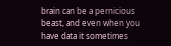brain can be a pernicious beast, and even when you have data it sometimes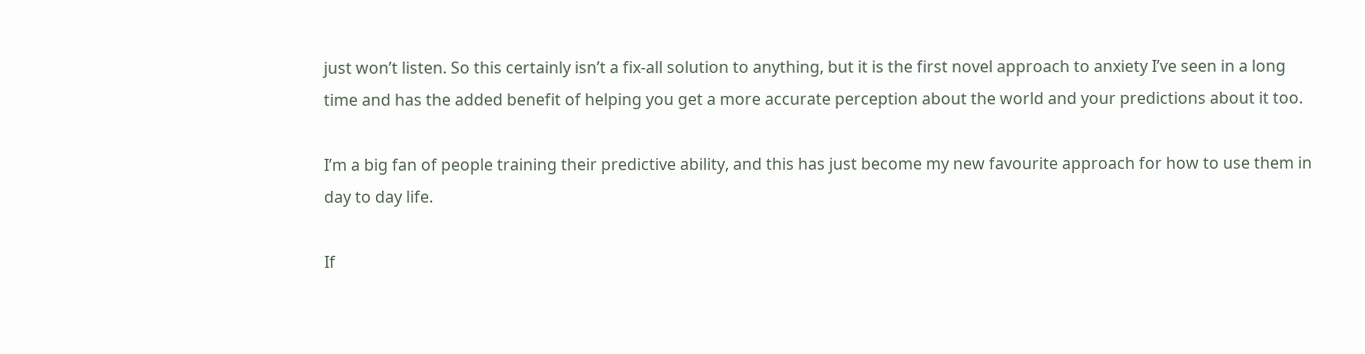just won’t listen. So this certainly isn’t a fix-all solution to anything, but it is the first novel approach to anxiety I’ve seen in a long time and has the added benefit of helping you get a more accurate perception about the world and your predictions about it too.

I’m a big fan of people training their predictive ability, and this has just become my new favourite approach for how to use them in day to day life.

If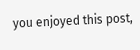you enjoyed this post,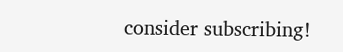consider subscribing!